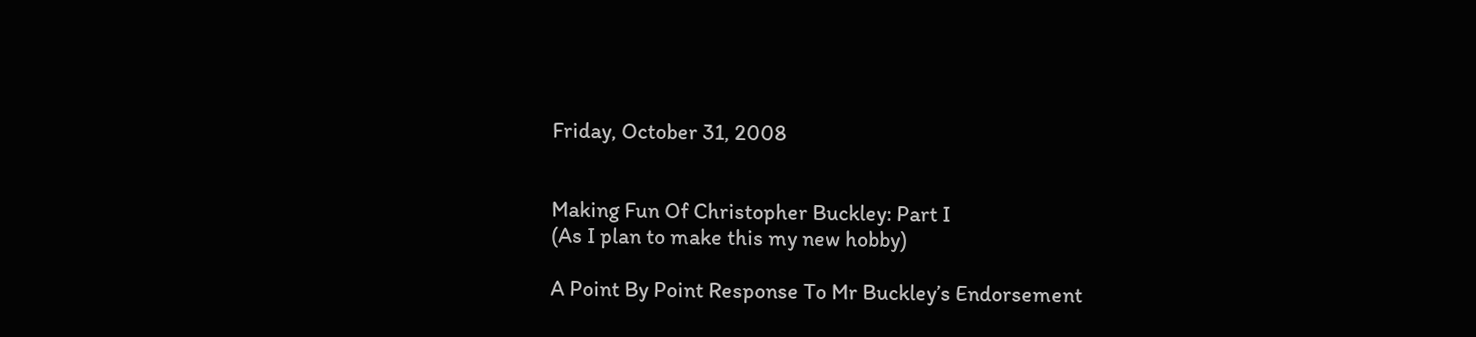Friday, October 31, 2008


Making Fun Of Christopher Buckley: Part I
(As I plan to make this my new hobby)

A Point By Point Response To Mr Buckley’s Endorsement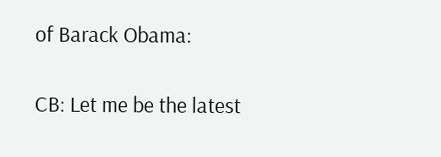of Barack Obama:

CB: Let me be the latest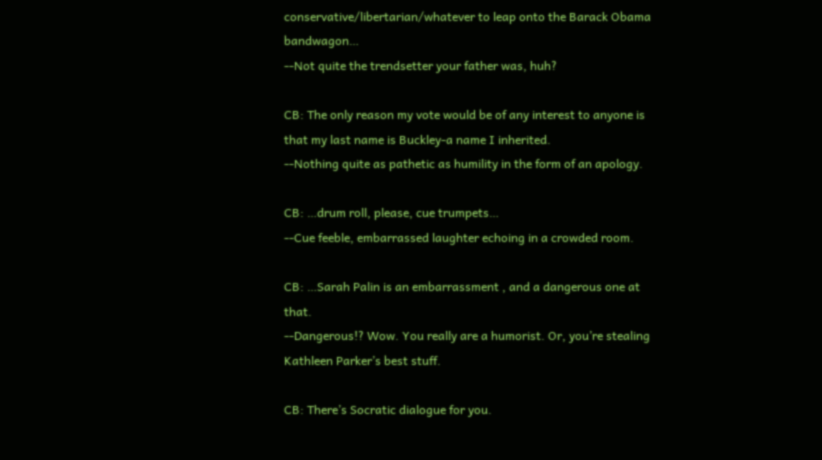conservative/libertarian/whatever to leap onto the Barack Obama bandwagon…
--Not quite the trendsetter your father was, huh?

CB: The only reason my vote would be of any interest to anyone is that my last name is Buckley-a name I inherited.
--Nothing quite as pathetic as humility in the form of an apology.

CB: …drum roll, please, cue trumpets…
--Cue feeble, embarrassed laughter echoing in a crowded room.

CB: …Sarah Palin is an embarrassment , and a dangerous one at that.
--Dangerous!? Wow. You really are a humorist. Or, you’re stealing Kathleen Parker’s best stuff.

CB: There’s Socratic dialogue for you.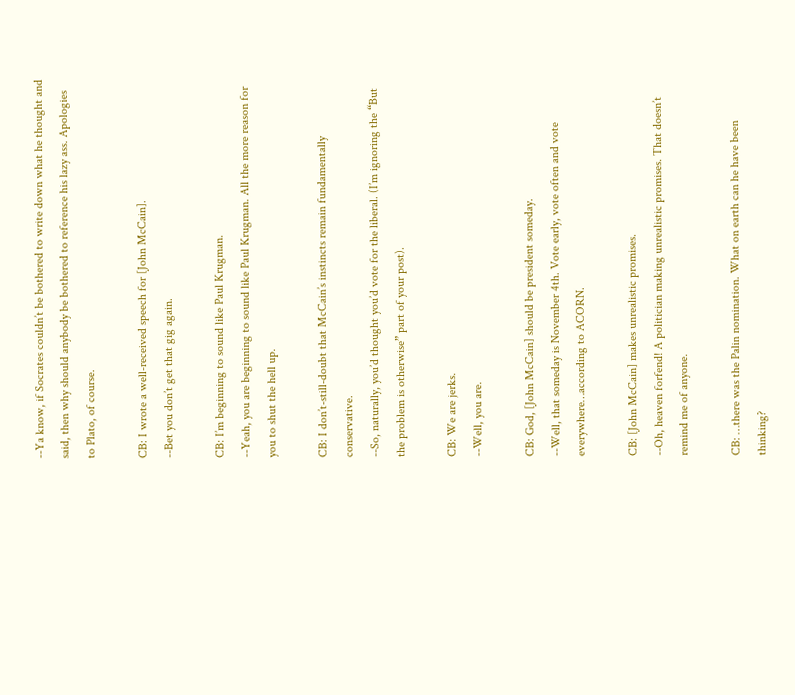--Ya know, if Socrates couldn’t be bothered to write down what he thought and said, then why should anybody be bothered to reference his lazy ass. Apologies to Plato, of course.

CB: I wrote a well-received speech for [John McCain].
--Bet you don’t get that gig again.

CB: I’m beginning to sound like Paul Krugman.
--Yeah, you are beginning to sound like Paul Krugman. All the more reason for you to shut the hell up.

CB: I don’t-still-doubt that McCain’s instincts remain fundamentally conservative.
--So, naturally, you’d thought you’d vote for the liberal. (I’m ignoring the “But the problem is otherwise” part of your post).

CB: We are jerks.
--Well, you are.

CB: God, [John McCain] should be president someday.
--Well, that someday is November 4th. Vote early, vote often and vote everywhere…according to ACORN.

CB: [John McCain] makes unrealistic promises.
--Oh, heaven forfend! A politician making unrealistic promises. That doesn’t remind me of anyone.

CB: …there was the Palin nomination. What on earth can he have been thinking?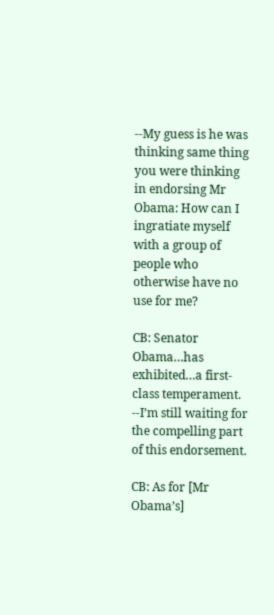--My guess is he was thinking same thing you were thinking in endorsing Mr Obama: How can I ingratiate myself with a group of people who otherwise have no use for me?

CB: Senator Obama…has exhibited…a first-class temperament.
--I’m still waiting for the compelling part of this endorsement.

CB: As for [Mr Obama’s]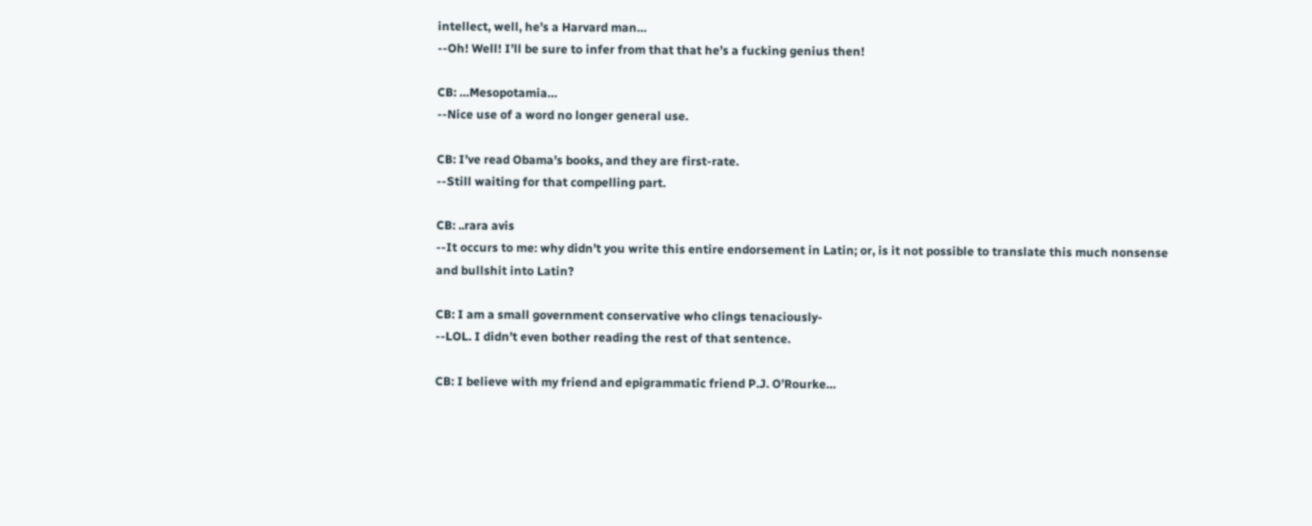intellect, well, he’s a Harvard man…
--Oh! Well! I’ll be sure to infer from that that he’s a fucking genius then!

CB: …Mesopotamia…
--Nice use of a word no longer general use.

CB: I’ve read Obama’s books, and they are first-rate.
--Still waiting for that compelling part.

CB: ..rara avis
--It occurs to me: why didn’t you write this entire endorsement in Latin; or, is it not possible to translate this much nonsense and bullshit into Latin?

CB: I am a small government conservative who clings tenaciously-
--LOL. I didn’t even bother reading the rest of that sentence.

CB: I believe with my friend and epigrammatic friend P.J. O’Rourke…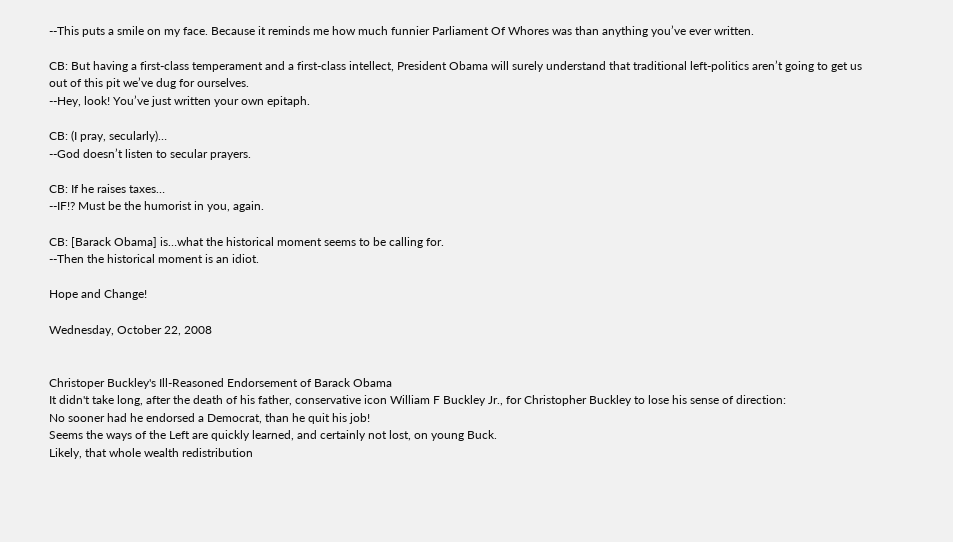--This puts a smile on my face. Because it reminds me how much funnier Parliament Of Whores was than anything you’ve ever written.

CB: But having a first-class temperament and a first-class intellect, President Obama will surely understand that traditional left-politics aren’t going to get us out of this pit we’ve dug for ourselves.
--Hey, look! You’ve just written your own epitaph.

CB: (I pray, secularly)…
--God doesn’t listen to secular prayers.

CB: If he raises taxes…
--IF!? Must be the humorist in you, again.

CB: [Barack Obama] is…what the historical moment seems to be calling for.
--Then the historical moment is an idiot.

Hope and Change!

Wednesday, October 22, 2008


Christoper Buckley's Ill-Reasoned Endorsement of Barack Obama
It didn't take long, after the death of his father, conservative icon William F Buckley Jr., for Christopher Buckley to lose his sense of direction:
No sooner had he endorsed a Democrat, than he quit his job!
Seems the ways of the Left are quickly learned, and certainly not lost, on young Buck.
Likely, that whole wealth redistribution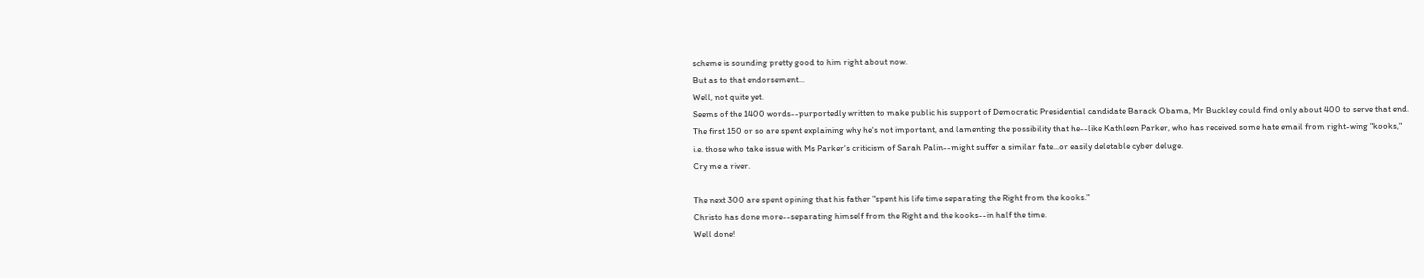scheme is sounding pretty good to him right about now.
But as to that endorsement...
Well, not quite yet.
Seems of the 1400 words--purportedly written to make public his support of Democratic Presidential candidate Barack Obama, Mr Buckley could find only about 400 to serve that end.
The first 150 or so are spent explaining why he's not important, and lamenting the possibility that he--like Kathleen Parker, who has received some hate email from right-wing "kooks,"
i.e. those who take issue with Ms Parker's criticism of Sarah Palin--might suffer a similar fate...or easily deletable cyber deluge.
Cry me a river.

The next 300 are spent opining that his father "spent his life time separating the Right from the kooks."
Christo has done more--separating himself from the Right and the kooks--in half the time.
Well done!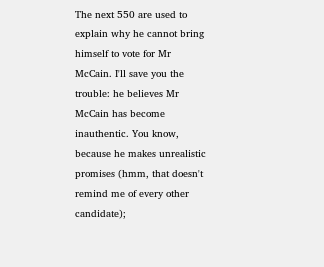The next 550 are used to explain why he cannot bring himself to vote for Mr McCain. I'll save you the trouble: he believes Mr McCain has become inauthentic. You know, because he makes unrealistic promises (hmm, that doesn't remind me of every other candidate);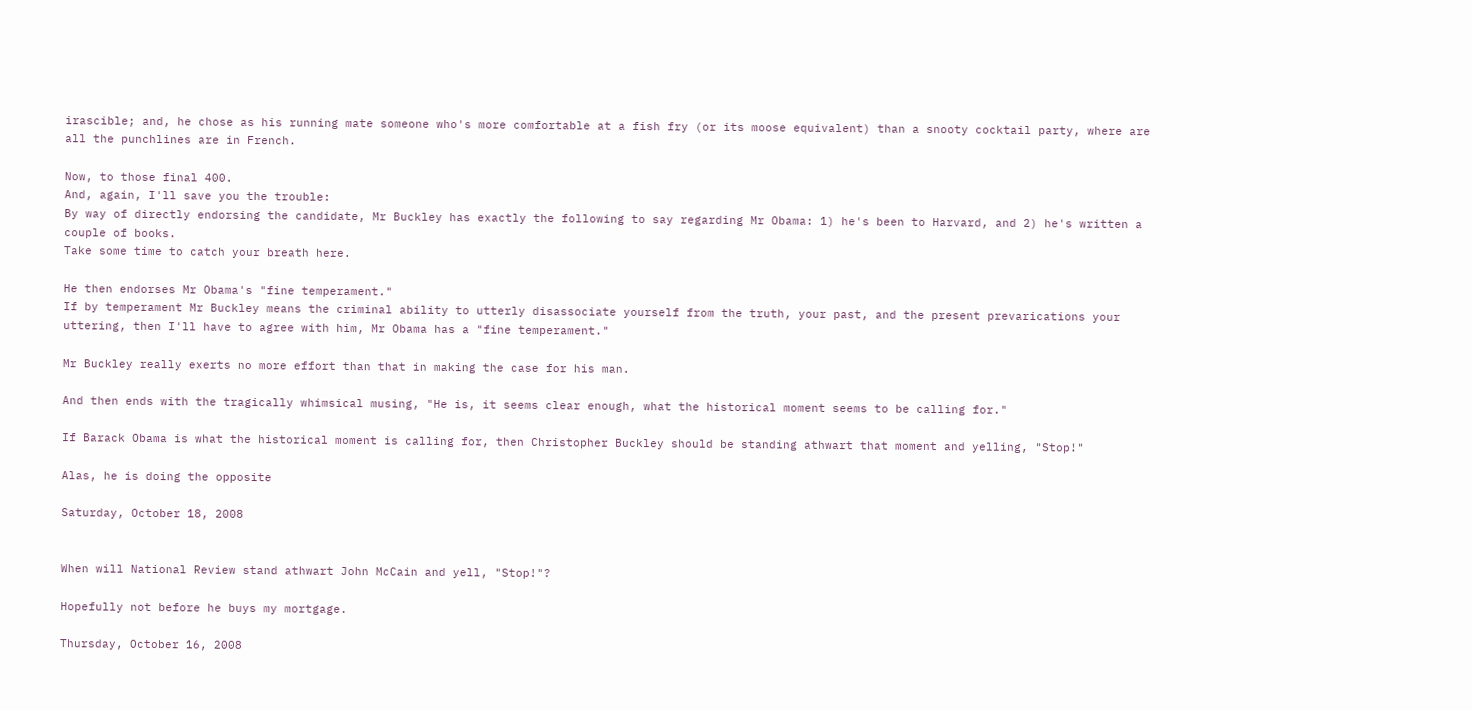irascible; and, he chose as his running mate someone who's more comfortable at a fish fry (or its moose equivalent) than a snooty cocktail party, where are all the punchlines are in French.

Now, to those final 400.
And, again, I'll save you the trouble:
By way of directly endorsing the candidate, Mr Buckley has exactly the following to say regarding Mr Obama: 1) he's been to Harvard, and 2) he's written a couple of books.
Take some time to catch your breath here.

He then endorses Mr Obama's "fine temperament."
If by temperament Mr Buckley means the criminal ability to utterly disassociate yourself from the truth, your past, and the present prevarications your uttering, then I'll have to agree with him, Mr Obama has a "fine temperament."

Mr Buckley really exerts no more effort than that in making the case for his man.

And then ends with the tragically whimsical musing, "He is, it seems clear enough, what the historical moment seems to be calling for."

If Barack Obama is what the historical moment is calling for, then Christopher Buckley should be standing athwart that moment and yelling, "Stop!"

Alas, he is doing the opposite

Saturday, October 18, 2008


When will National Review stand athwart John McCain and yell, "Stop!"?

Hopefully not before he buys my mortgage.

Thursday, October 16, 2008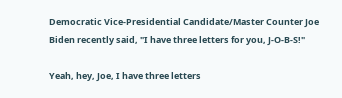Democratic Vice-Presidential Candidate/Master Counter Joe Biden recently said, "I have three letters for you, J-O-B-S!"

Yeah, hey, Joe, I have three letters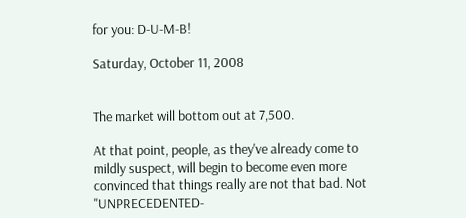for you: D-U-M-B!

Saturday, October 11, 2008


The market will bottom out at 7,500.

At that point, people, as they've already come to mildly suspect, will begin to become even more convinced that things really are not that bad. Not "UNPRECEDENTED-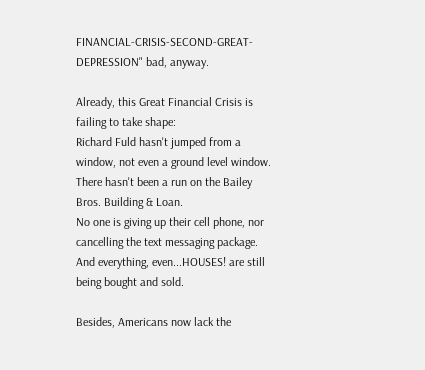FINANCIAL-CRISIS-SECOND-GREAT-DEPRESSION" bad, anyway.

Already, this Great Financial Crisis is failing to take shape:
Richard Fuld hasn't jumped from a window, not even a ground level window.
There hasn't been a run on the Bailey Bros. Building & Loan.
No one is giving up their cell phone, nor cancelling the text messaging package.
And everything, even...HOUSES! are still being bought and sold.

Besides, Americans now lack the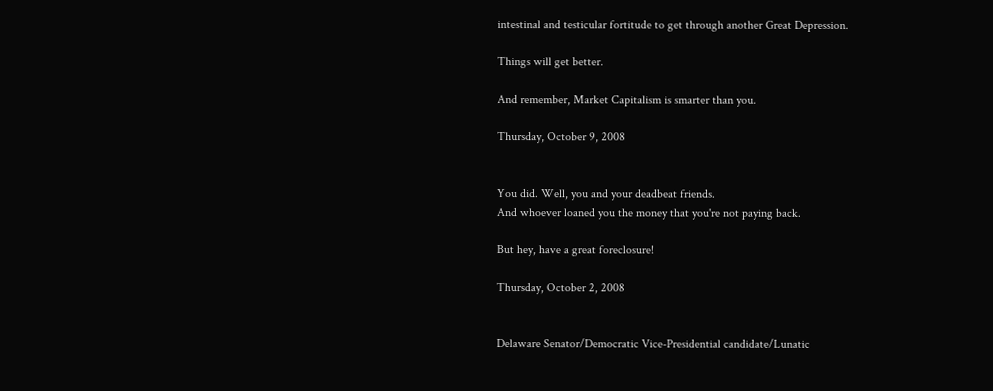intestinal and testicular fortitude to get through another Great Depression.

Things will get better.

And remember, Market Capitalism is smarter than you.

Thursday, October 9, 2008


You did. Well, you and your deadbeat friends.
And whoever loaned you the money that you're not paying back.

But hey, have a great foreclosure!

Thursday, October 2, 2008


Delaware Senator/Democratic Vice-Presidential candidate/Lunatic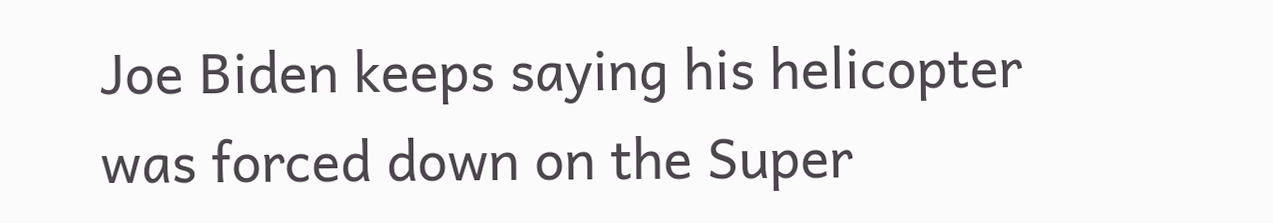Joe Biden keeps saying his helicopter was forced down on the Super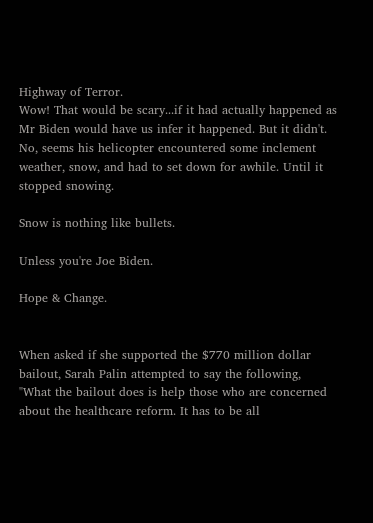Highway of Terror.
Wow! That would be scary...if it had actually happened as Mr Biden would have us infer it happened. But it didn't.
No, seems his helicopter encountered some inclement weather, snow, and had to set down for awhile. Until it stopped snowing.

Snow is nothing like bullets.

Unless you're Joe Biden.

Hope & Change.


When asked if she supported the $770 million dollar bailout, Sarah Palin attempted to say the following,
"What the bailout does is help those who are concerned about the healthcare reform. It has to be all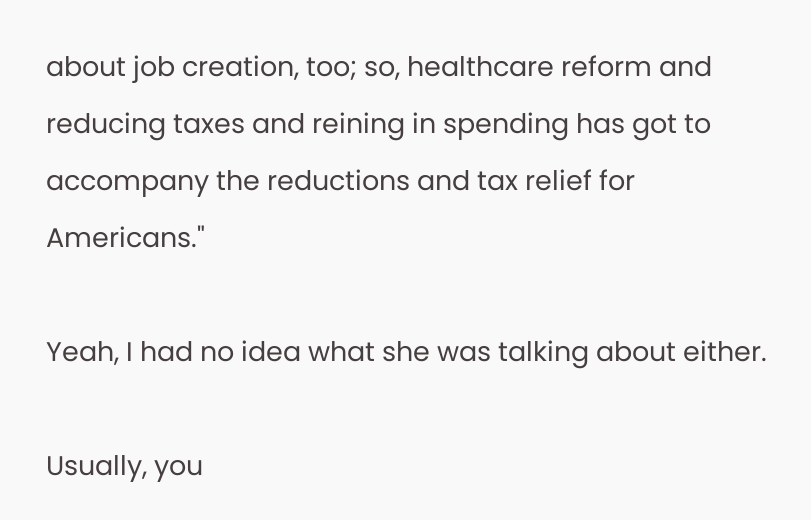about job creation, too; so, healthcare reform and reducing taxes and reining in spending has got to accompany the reductions and tax relief for Americans."

Yeah, I had no idea what she was talking about either.

Usually, you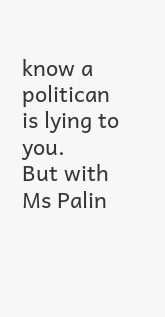know a politican is lying to you.
But with Ms Palin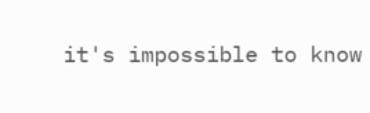it's impossible to know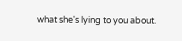what she's lying to you about.